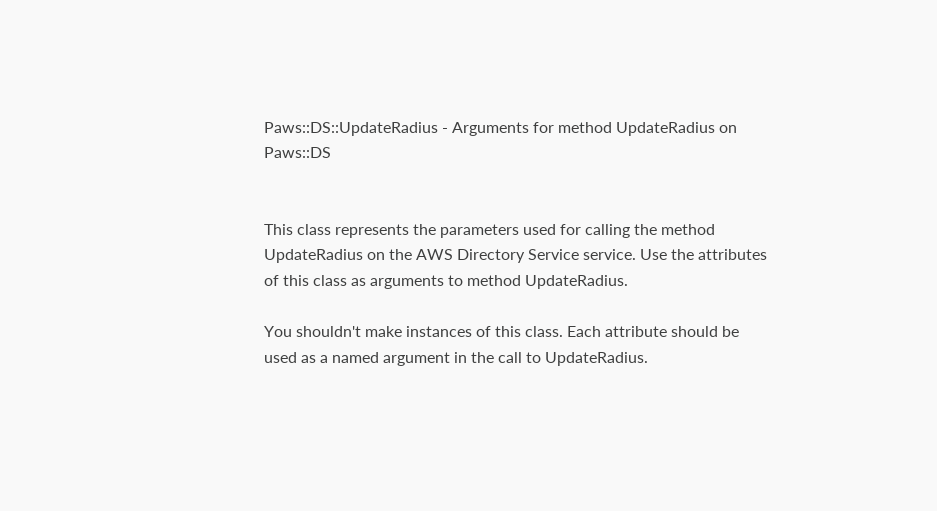Paws::DS::UpdateRadius - Arguments for method UpdateRadius on Paws::DS


This class represents the parameters used for calling the method UpdateRadius on the AWS Directory Service service. Use the attributes of this class as arguments to method UpdateRadius.

You shouldn't make instances of this class. Each attribute should be used as a named argument in the call to UpdateRadius.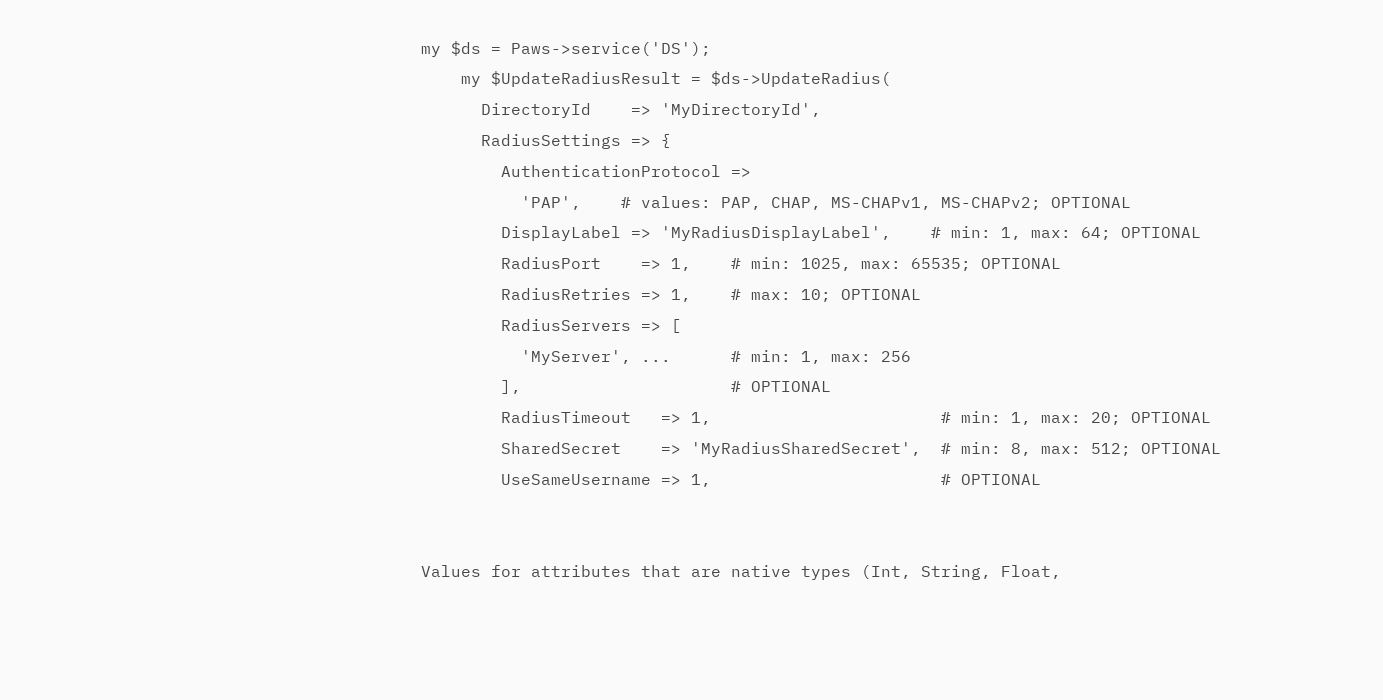my $ds = Paws->service('DS');
    my $UpdateRadiusResult = $ds->UpdateRadius(
      DirectoryId    => 'MyDirectoryId',
      RadiusSettings => {
        AuthenticationProtocol =>
          'PAP',    # values: PAP, CHAP, MS-CHAPv1, MS-CHAPv2; OPTIONAL
        DisplayLabel => 'MyRadiusDisplayLabel',    # min: 1, max: 64; OPTIONAL
        RadiusPort    => 1,    # min: 1025, max: 65535; OPTIONAL
        RadiusRetries => 1,    # max: 10; OPTIONAL
        RadiusServers => [
          'MyServer', ...      # min: 1, max: 256
        ],                     # OPTIONAL
        RadiusTimeout   => 1,                       # min: 1, max: 20; OPTIONAL
        SharedSecret    => 'MyRadiusSharedSecret',  # min: 8, max: 512; OPTIONAL
        UseSameUsername => 1,                       # OPTIONAL


Values for attributes that are native types (Int, String, Float,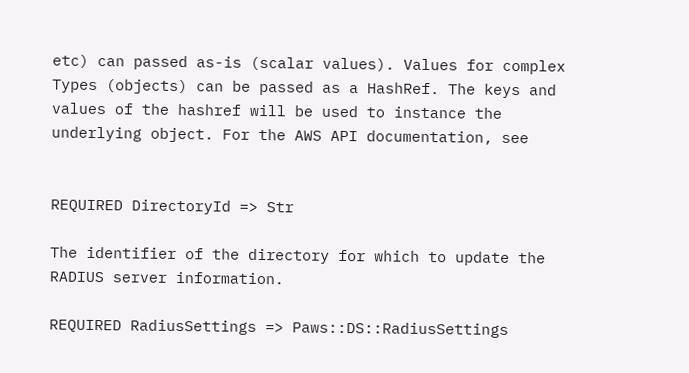etc) can passed as-is (scalar values). Values for complex Types (objects) can be passed as a HashRef. The keys and values of the hashref will be used to instance the underlying object. For the AWS API documentation, see


REQUIRED DirectoryId => Str

The identifier of the directory for which to update the RADIUS server information.

REQUIRED RadiusSettings => Paws::DS::RadiusSettings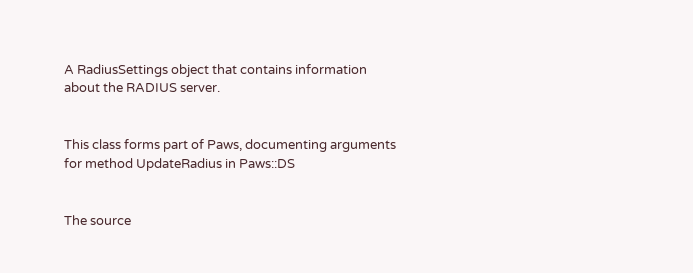A RadiusSettings object that contains information about the RADIUS server.


This class forms part of Paws, documenting arguments for method UpdateRadius in Paws::DS


The source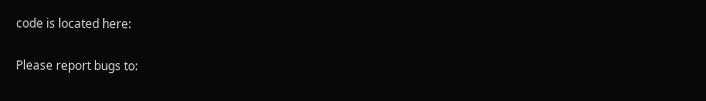code is located here:

Please report bugs to: